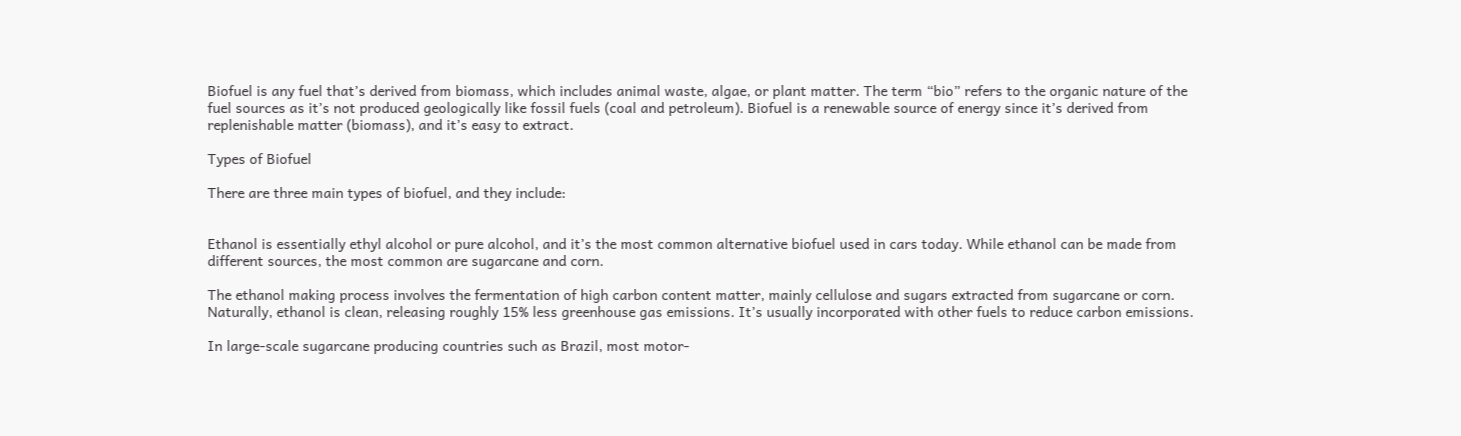Biofuel is any fuel that’s derived from biomass, which includes animal waste, algae, or plant matter. The term “bio” refers to the organic nature of the fuel sources as it’s not produced geologically like fossil fuels (coal and petroleum). Biofuel is a renewable source of energy since it’s derived from replenishable matter (biomass), and it’s easy to extract.

Types of Biofuel

There are three main types of biofuel, and they include:


Ethanol is essentially ethyl alcohol or pure alcohol, and it’s the most common alternative biofuel used in cars today. While ethanol can be made from different sources, the most common are sugarcane and corn.

The ethanol making process involves the fermentation of high carbon content matter, mainly cellulose and sugars extracted from sugarcane or corn. Naturally, ethanol is clean, releasing roughly 15% less greenhouse gas emissions. It’s usually incorporated with other fuels to reduce carbon emissions.

In large-scale sugarcane producing countries such as Brazil, most motor-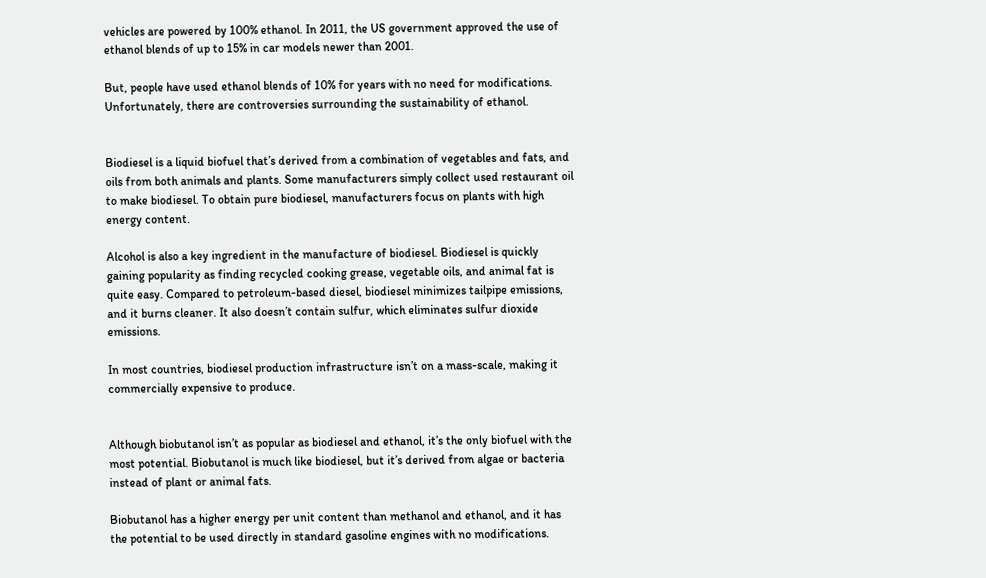vehicles are powered by 100% ethanol. In 2011, the US government approved the use of ethanol blends of up to 15% in car models newer than 2001.

But, people have used ethanol blends of 10% for years with no need for modifications. Unfortunately, there are controversies surrounding the sustainability of ethanol.


Biodiesel is a liquid biofuel that’s derived from a combination of vegetables and fats, and oils from both animals and plants. Some manufacturers simply collect used restaurant oil to make biodiesel. To obtain pure biodiesel, manufacturers focus on plants with high energy content.

Alcohol is also a key ingredient in the manufacture of biodiesel. Biodiesel is quickly gaining popularity as finding recycled cooking grease, vegetable oils, and animal fat is quite easy. Compared to petroleum-based diesel, biodiesel minimizes tailpipe emissions, and it burns cleaner. It also doesn’t contain sulfur, which eliminates sulfur dioxide emissions.

In most countries, biodiesel production infrastructure isn’t on a mass-scale, making it commercially expensive to produce.


Although biobutanol isn’t as popular as biodiesel and ethanol, it’s the only biofuel with the most potential. Biobutanol is much like biodiesel, but it’s derived from algae or bacteria instead of plant or animal fats.

Biobutanol has a higher energy per unit content than methanol and ethanol, and it has the potential to be used directly in standard gasoline engines with no modifications.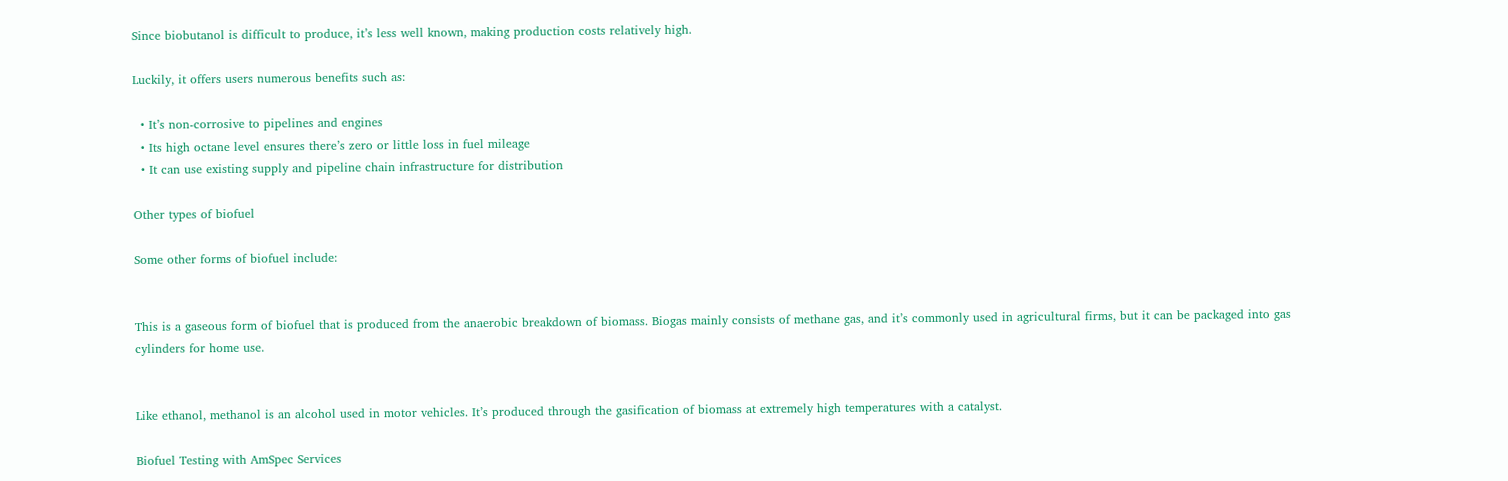Since biobutanol is difficult to produce, it’s less well known, making production costs relatively high.

Luckily, it offers users numerous benefits such as:

  • It’s non-corrosive to pipelines and engines
  • Its high octane level ensures there’s zero or little loss in fuel mileage
  • It can use existing supply and pipeline chain infrastructure for distribution

Other types of biofuel

Some other forms of biofuel include:


This is a gaseous form of biofuel that is produced from the anaerobic breakdown of biomass. Biogas mainly consists of methane gas, and it’s commonly used in agricultural firms, but it can be packaged into gas cylinders for home use.


Like ethanol, methanol is an alcohol used in motor vehicles. It’s produced through the gasification of biomass at extremely high temperatures with a catalyst.

Biofuel Testing with AmSpec Services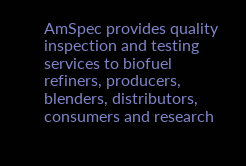AmSpec provides quality inspection and testing services to biofuel refiners, producers, blenders, distributors, consumers and research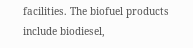facilities. The biofuel products include biodiesel,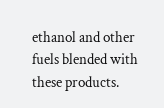ethanol and other fuels blended with these products.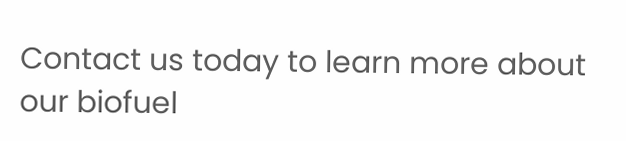Contact us today to learn more about our biofuel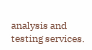analysis and testing services.